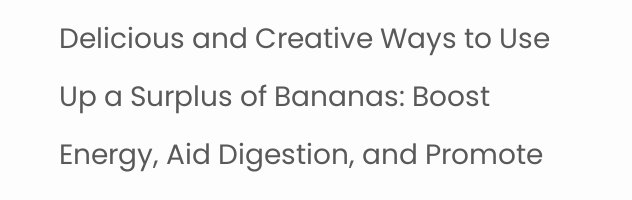Delicious and Creative Ways to Use Up a Surplus of Bananas: Boost Energy, Aid Digestion, and Promote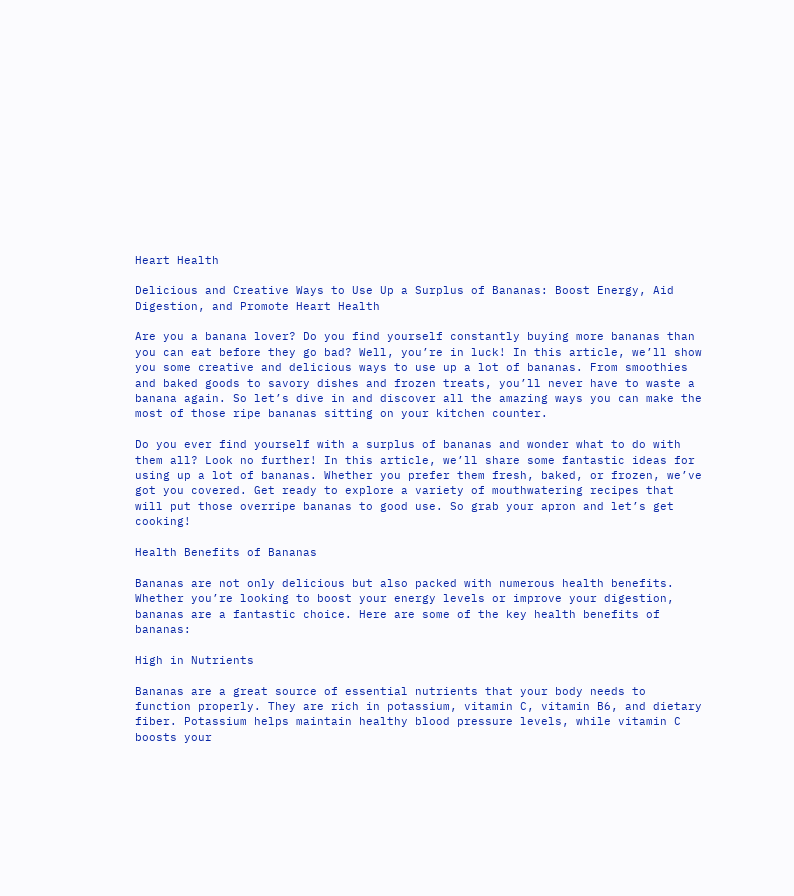Heart Health

Delicious and Creative Ways to Use Up a Surplus of Bananas: Boost Energy, Aid Digestion, and Promote Heart Health

Are you a banana lover? Do you find yourself constantly buying more bananas than you can eat before they go bad? Well, you’re in luck! In this article, we’ll show you some creative and delicious ways to use up a lot of bananas. From smoothies and baked goods to savory dishes and frozen treats, you’ll never have to waste a banana again. So let’s dive in and discover all the amazing ways you can make the most of those ripe bananas sitting on your kitchen counter.

Do you ever find yourself with a surplus of bananas and wonder what to do with them all? Look no further! In this article, we’ll share some fantastic ideas for using up a lot of bananas. Whether you prefer them fresh, baked, or frozen, we’ve got you covered. Get ready to explore a variety of mouthwatering recipes that will put those overripe bananas to good use. So grab your apron and let’s get cooking!

Health Benefits of Bananas

Bananas are not only delicious but also packed with numerous health benefits. Whether you’re looking to boost your energy levels or improve your digestion, bananas are a fantastic choice. Here are some of the key health benefits of bananas:

High in Nutrients

Bananas are a great source of essential nutrients that your body needs to function properly. They are rich in potassium, vitamin C, vitamin B6, and dietary fiber. Potassium helps maintain healthy blood pressure levels, while vitamin C boosts your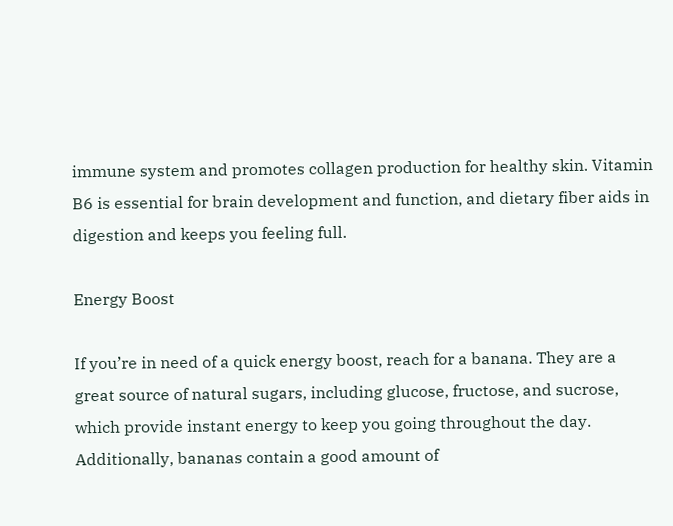immune system and promotes collagen production for healthy skin. Vitamin B6 is essential for brain development and function, and dietary fiber aids in digestion and keeps you feeling full.

Energy Boost

If you’re in need of a quick energy boost, reach for a banana. They are a great source of natural sugars, including glucose, fructose, and sucrose, which provide instant energy to keep you going throughout the day. Additionally, bananas contain a good amount of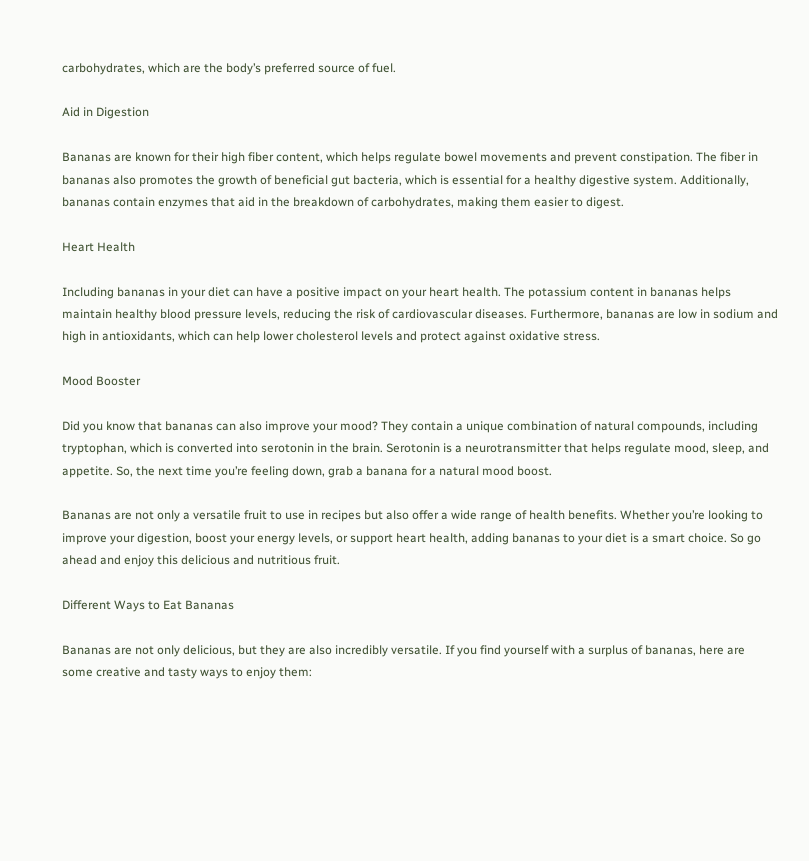carbohydrates, which are the body’s preferred source of fuel.

Aid in Digestion

Bananas are known for their high fiber content, which helps regulate bowel movements and prevent constipation. The fiber in bananas also promotes the growth of beneficial gut bacteria, which is essential for a healthy digestive system. Additionally, bananas contain enzymes that aid in the breakdown of carbohydrates, making them easier to digest.

Heart Health

Including bananas in your diet can have a positive impact on your heart health. The potassium content in bananas helps maintain healthy blood pressure levels, reducing the risk of cardiovascular diseases. Furthermore, bananas are low in sodium and high in antioxidants, which can help lower cholesterol levels and protect against oxidative stress.

Mood Booster

Did you know that bananas can also improve your mood? They contain a unique combination of natural compounds, including tryptophan, which is converted into serotonin in the brain. Serotonin is a neurotransmitter that helps regulate mood, sleep, and appetite. So, the next time you’re feeling down, grab a banana for a natural mood boost.

Bananas are not only a versatile fruit to use in recipes but also offer a wide range of health benefits. Whether you’re looking to improve your digestion, boost your energy levels, or support heart health, adding bananas to your diet is a smart choice. So go ahead and enjoy this delicious and nutritious fruit.

Different Ways to Eat Bananas

Bananas are not only delicious, but they are also incredibly versatile. If you find yourself with a surplus of bananas, here are some creative and tasty ways to enjoy them: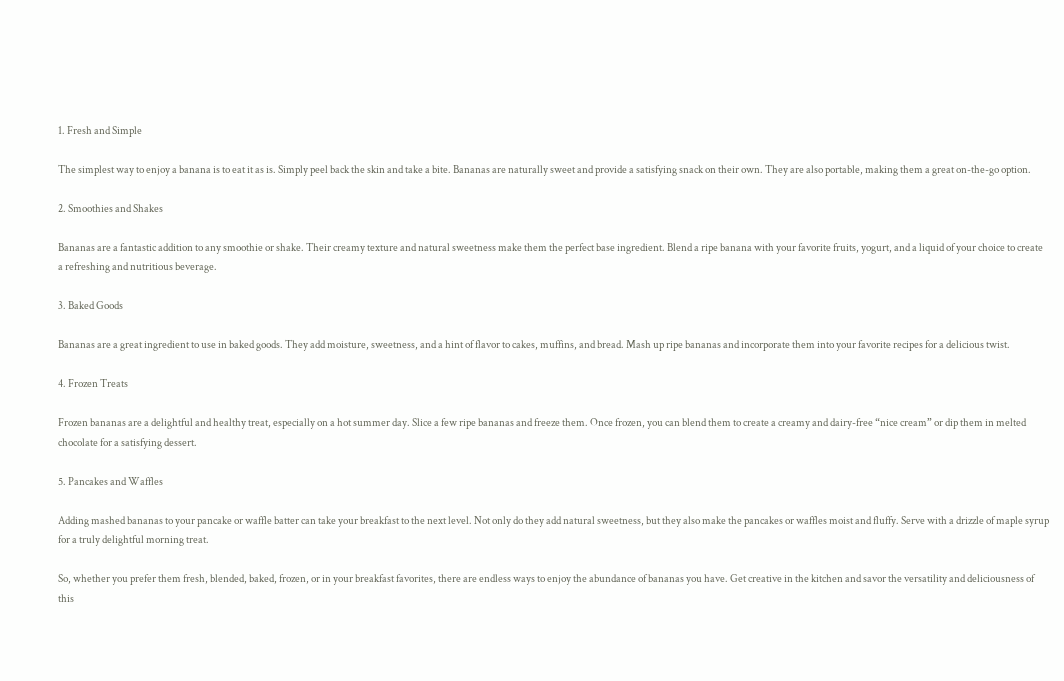1. Fresh and Simple

The simplest way to enjoy a banana is to eat it as is. Simply peel back the skin and take a bite. Bananas are naturally sweet and provide a satisfying snack on their own. They are also portable, making them a great on-the-go option.

2. Smoothies and Shakes

Bananas are a fantastic addition to any smoothie or shake. Their creamy texture and natural sweetness make them the perfect base ingredient. Blend a ripe banana with your favorite fruits, yogurt, and a liquid of your choice to create a refreshing and nutritious beverage.

3. Baked Goods

Bananas are a great ingredient to use in baked goods. They add moisture, sweetness, and a hint of flavor to cakes, muffins, and bread. Mash up ripe bananas and incorporate them into your favorite recipes for a delicious twist.

4. Frozen Treats

Frozen bananas are a delightful and healthy treat, especially on a hot summer day. Slice a few ripe bananas and freeze them. Once frozen, you can blend them to create a creamy and dairy-free “nice cream” or dip them in melted chocolate for a satisfying dessert.

5. Pancakes and Waffles

Adding mashed bananas to your pancake or waffle batter can take your breakfast to the next level. Not only do they add natural sweetness, but they also make the pancakes or waffles moist and fluffy. Serve with a drizzle of maple syrup for a truly delightful morning treat.

So, whether you prefer them fresh, blended, baked, frozen, or in your breakfast favorites, there are endless ways to enjoy the abundance of bananas you have. Get creative in the kitchen and savor the versatility and deliciousness of this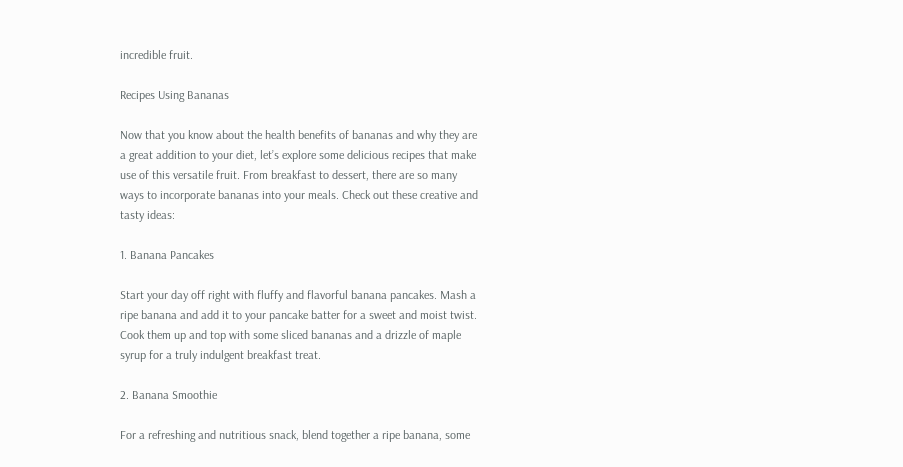incredible fruit.

Recipes Using Bananas

Now that you know about the health benefits of bananas and why they are a great addition to your diet, let’s explore some delicious recipes that make use of this versatile fruit. From breakfast to dessert, there are so many ways to incorporate bananas into your meals. Check out these creative and tasty ideas:

1. Banana Pancakes

Start your day off right with fluffy and flavorful banana pancakes. Mash a ripe banana and add it to your pancake batter for a sweet and moist twist. Cook them up and top with some sliced bananas and a drizzle of maple syrup for a truly indulgent breakfast treat.

2. Banana Smoothie

For a refreshing and nutritious snack, blend together a ripe banana, some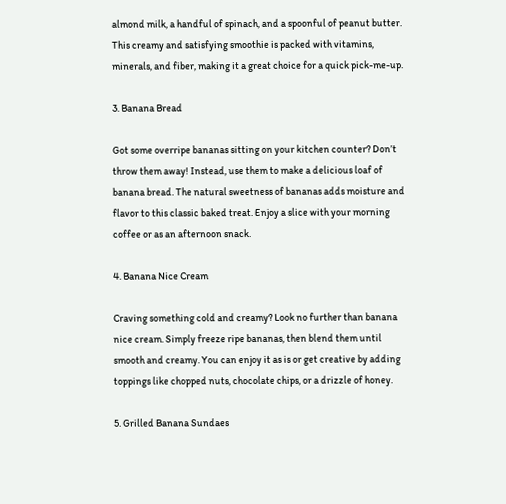almond milk, a handful of spinach, and a spoonful of peanut butter. This creamy and satisfying smoothie is packed with vitamins, minerals, and fiber, making it a great choice for a quick pick-me-up.

3. Banana Bread

Got some overripe bananas sitting on your kitchen counter? Don’t throw them away! Instead, use them to make a delicious loaf of banana bread. The natural sweetness of bananas adds moisture and flavor to this classic baked treat. Enjoy a slice with your morning coffee or as an afternoon snack.

4. Banana Nice Cream

Craving something cold and creamy? Look no further than banana nice cream. Simply freeze ripe bananas, then blend them until smooth and creamy. You can enjoy it as is or get creative by adding toppings like chopped nuts, chocolate chips, or a drizzle of honey.

5. Grilled Banana Sundaes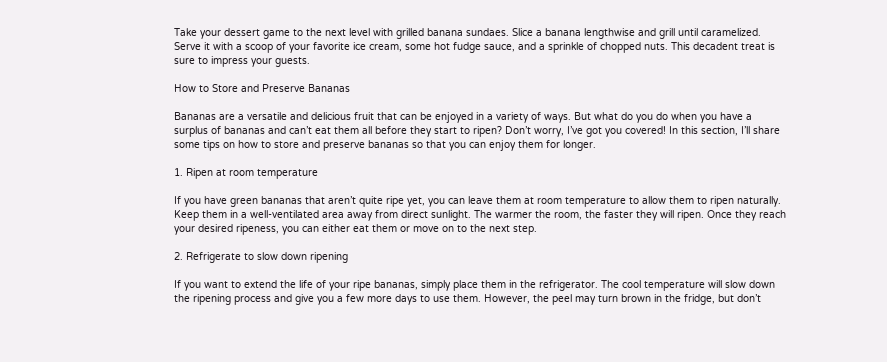Take your dessert game to the next level with grilled banana sundaes. Slice a banana lengthwise and grill until caramelized. Serve it with a scoop of your favorite ice cream, some hot fudge sauce, and a sprinkle of chopped nuts. This decadent treat is sure to impress your guests.

How to Store and Preserve Bananas

Bananas are a versatile and delicious fruit that can be enjoyed in a variety of ways. But what do you do when you have a surplus of bananas and can’t eat them all before they start to ripen? Don’t worry, I’ve got you covered! In this section, I’ll share some tips on how to store and preserve bananas so that you can enjoy them for longer.

1. Ripen at room temperature

If you have green bananas that aren’t quite ripe yet, you can leave them at room temperature to allow them to ripen naturally. Keep them in a well-ventilated area away from direct sunlight. The warmer the room, the faster they will ripen. Once they reach your desired ripeness, you can either eat them or move on to the next step.

2. Refrigerate to slow down ripening

If you want to extend the life of your ripe bananas, simply place them in the refrigerator. The cool temperature will slow down the ripening process and give you a few more days to use them. However, the peel may turn brown in the fridge, but don’t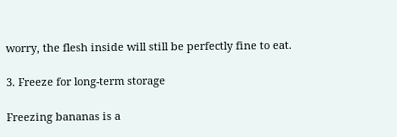worry, the flesh inside will still be perfectly fine to eat.

3. Freeze for long-term storage

Freezing bananas is a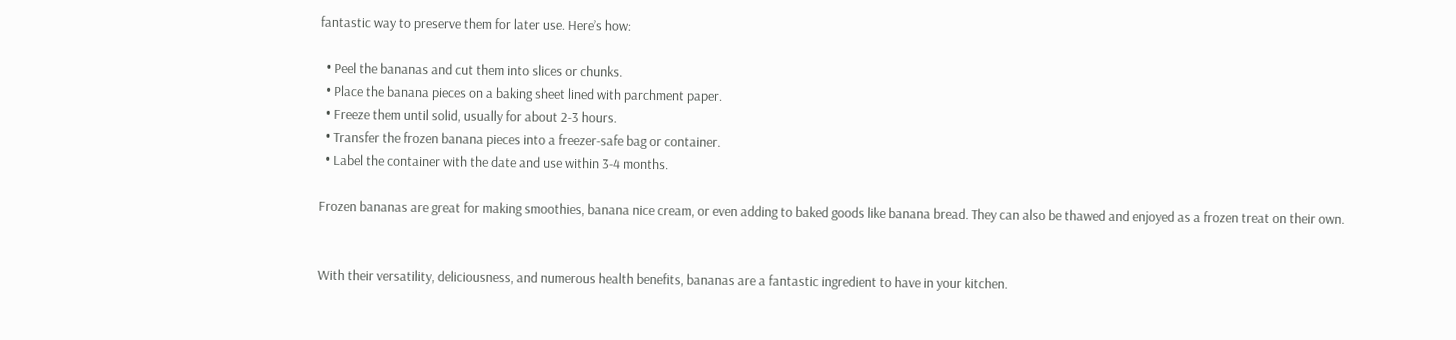fantastic way to preserve them for later use. Here’s how:

  • Peel the bananas and cut them into slices or chunks.
  • Place the banana pieces on a baking sheet lined with parchment paper.
  • Freeze them until solid, usually for about 2-3 hours.
  • Transfer the frozen banana pieces into a freezer-safe bag or container.
  • Label the container with the date and use within 3-4 months.

Frozen bananas are great for making smoothies, banana nice cream, or even adding to baked goods like banana bread. They can also be thawed and enjoyed as a frozen treat on their own.


With their versatility, deliciousness, and numerous health benefits, bananas are a fantastic ingredient to have in your kitchen.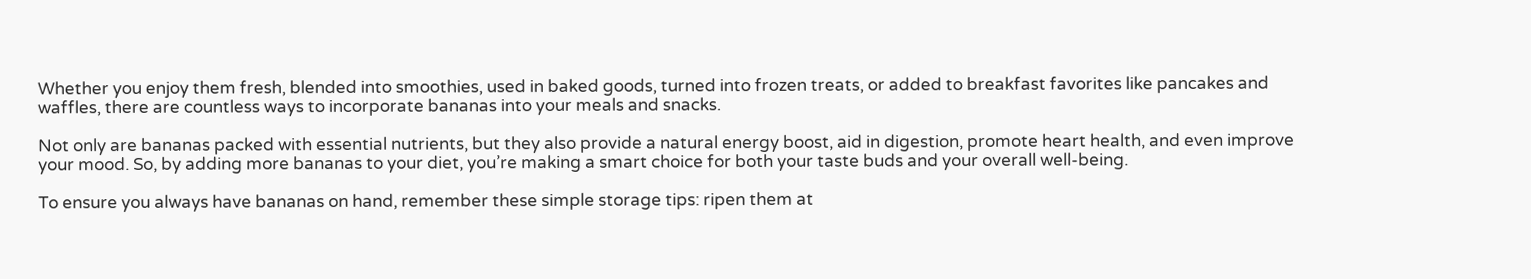Whether you enjoy them fresh, blended into smoothies, used in baked goods, turned into frozen treats, or added to breakfast favorites like pancakes and waffles, there are countless ways to incorporate bananas into your meals and snacks.

Not only are bananas packed with essential nutrients, but they also provide a natural energy boost, aid in digestion, promote heart health, and even improve your mood. So, by adding more bananas to your diet, you’re making a smart choice for both your taste buds and your overall well-being.

To ensure you always have bananas on hand, remember these simple storage tips: ripen them at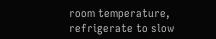room temperature, refrigerate to slow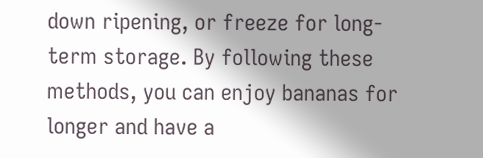down ripening, or freeze for long-term storage. By following these methods, you can enjoy bananas for longer and have a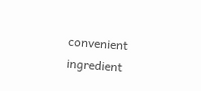convenient ingredient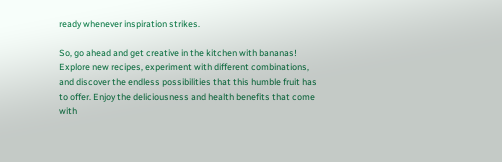ready whenever inspiration strikes.

So, go ahead and get creative in the kitchen with bananas! Explore new recipes, experiment with different combinations, and discover the endless possibilities that this humble fruit has to offer. Enjoy the deliciousness and health benefits that come with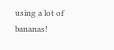using a lot of bananas!